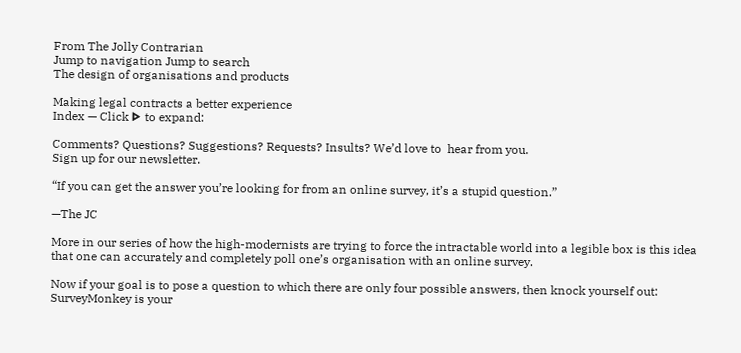From The Jolly Contrarian
Jump to navigation Jump to search
The design of organisations and products

Making legal contracts a better experience
Index — Click ᐅ to expand:

Comments? Questions? Suggestions? Requests? Insults? We’d love to  hear from you.
Sign up for our newsletter.

“If you can get the answer you’re looking for from an online survey, it’s a stupid question.”

—The JC

More in our series of how the high-modernists are trying to force the intractable world into a legible box is this idea that one can accurately and completely poll one’s organisation with an online survey.

Now if your goal is to pose a question to which there are only four possible answers, then knock yourself out: SurveyMonkey is your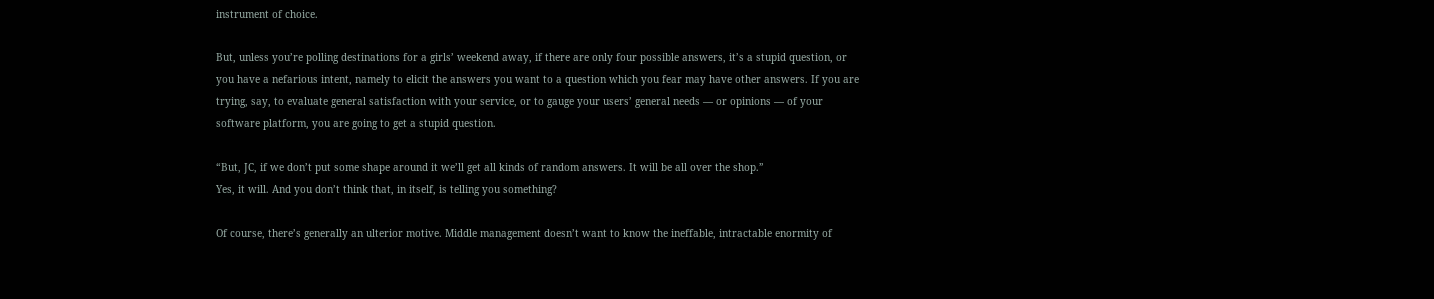instrument of choice.

But, unless you’re polling destinations for a girls’ weekend away, if there are only four possible answers, it’s a stupid question, or you have a nefarious intent, namely to elicit the answers you want to a question which you fear may have other answers. If you are trying, say, to evaluate general satisfaction with your service, or to gauge your users’ general needs — or opinions — of your software platform, you are going to get a stupid question.

“But, JC, if we don’t put some shape around it we’ll get all kinds of random answers. It will be all over the shop.”
Yes, it will. And you don’t think that, in itself, is telling you something?

Of course, there’s generally an ulterior motive. Middle management doesn’t want to know the ineffable, intractable enormity of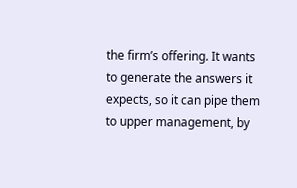the firm’s offering. It wants to generate the answers it expects, so it can pipe them to upper management, by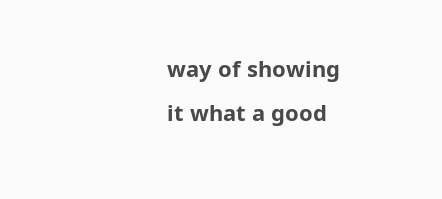way of showing it what a good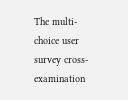The multi-choice user survey cross-examination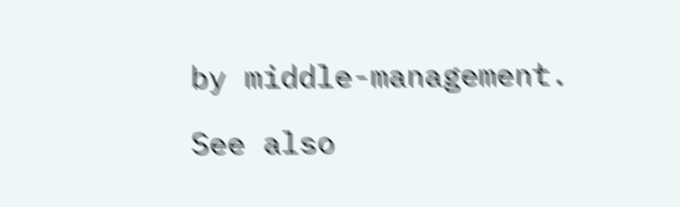by middle-management.

See also